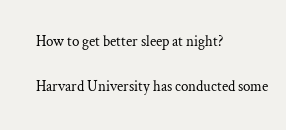How to get better sleep at night?

Harvard University has conducted some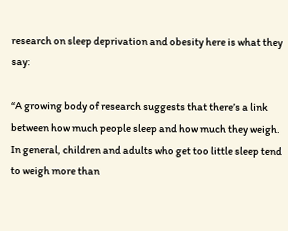research on sleep deprivation and obesity here is what they say:

“A growing body of research suggests that there’s a link between how much people sleep and how much they weigh. In general, children and adults who get too little sleep tend to weigh more than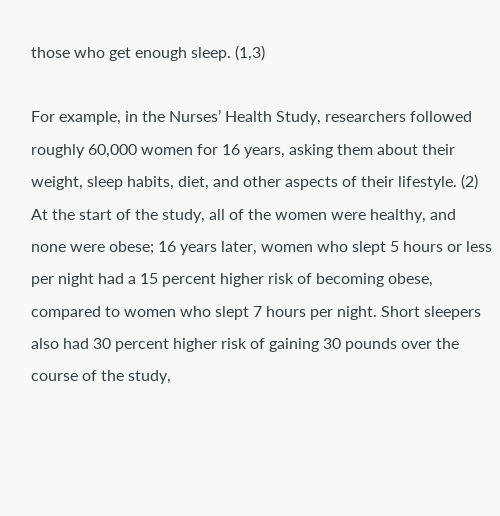those who get enough sleep. (1,3)

For example, in the Nurses’ Health Study, researchers followed roughly 60,000 women for 16 years, asking them about their weight, sleep habits, diet, and other aspects of their lifestyle. (2) At the start of the study, all of the women were healthy, and none were obese; 16 years later, women who slept 5 hours or less per night had a 15 percent higher risk of becoming obese, compared to women who slept 7 hours per night. Short sleepers also had 30 percent higher risk of gaining 30 pounds over the course of the study,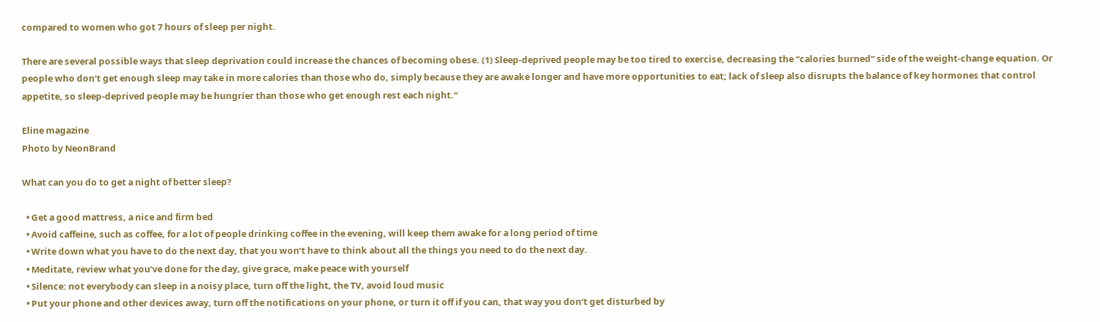compared to women who got 7 hours of sleep per night.

There are several possible ways that sleep deprivation could increase the chances of becoming obese. (1) Sleep-deprived people may be too tired to exercise, decreasing the “calories burned” side of the weight-change equation. Or people who don’t get enough sleep may take in more calories than those who do, simply because they are awake longer and have more opportunities to eat; lack of sleep also disrupts the balance of key hormones that control appetite, so sleep-deprived people may be hungrier than those who get enough rest each night.”

Eline magazine
Photo by NeonBrand

What can you do to get a night of better sleep?

  • Get a good mattress, a nice and firm bed
  • Avoid caffeine, such as coffee, for a lot of people drinking coffee in the evening, will keep them awake for a long period of time
  • Write down what you have to do the next day, that you won’t have to think about all the things you need to do the next day.
  • Meditate, review what you’ve done for the day, give grace, make peace with yourself
  • Silence: not everybody can sleep in a noisy place, turn off the light, the TV, avoid loud music
  • Put your phone and other devices away, turn off the notifications on your phone, or turn it off if you can, that way you don’t get disturbed by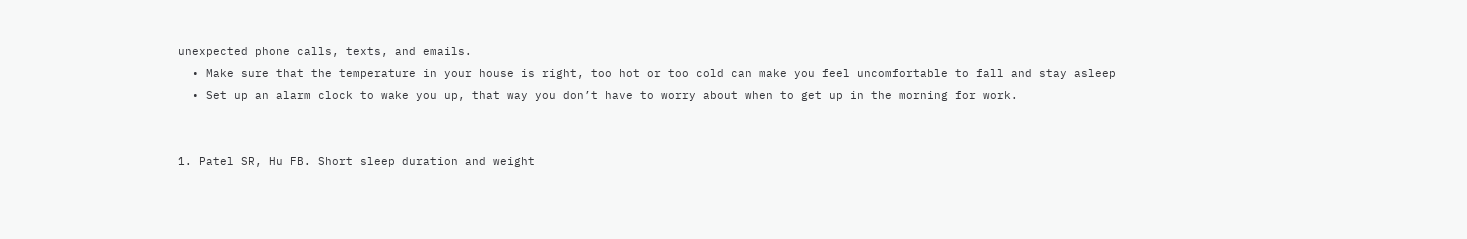unexpected phone calls, texts, and emails.
  • Make sure that the temperature in your house is right, too hot or too cold can make you feel uncomfortable to fall and stay asleep
  • Set up an alarm clock to wake you up, that way you don’t have to worry about when to get up in the morning for work.


1. Patel SR, Hu FB. Short sleep duration and weight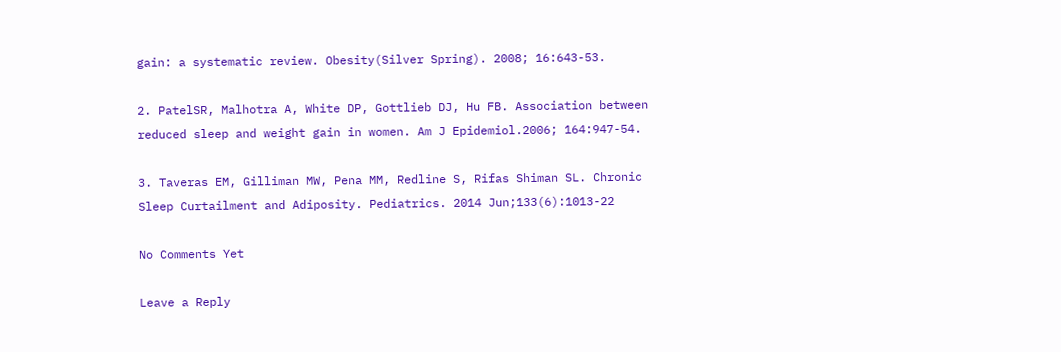gain: a systematic review. Obesity(Silver Spring). 2008; 16:643-53.

2. PatelSR, Malhotra A, White DP, Gottlieb DJ, Hu FB. Association between reduced sleep and weight gain in women. Am J Epidemiol.2006; 164:947-54.

3. Taveras EM, Gilliman MW, Pena MM, Redline S, Rifas Shiman SL. Chronic Sleep Curtailment and Adiposity. Pediatrics. 2014 Jun;133(6):1013-22

No Comments Yet

Leave a Reply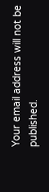Your email address will not be published.